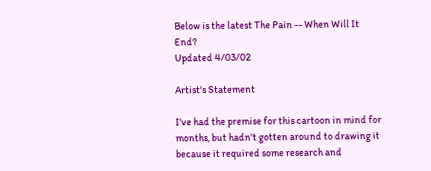Below is the latest The Pain -- When Will It End?
Updated 4/03/02

Artist's Statement

I've had the premise for this cartoon in mind for months, but hadn't gotten around to drawing it because it required some research and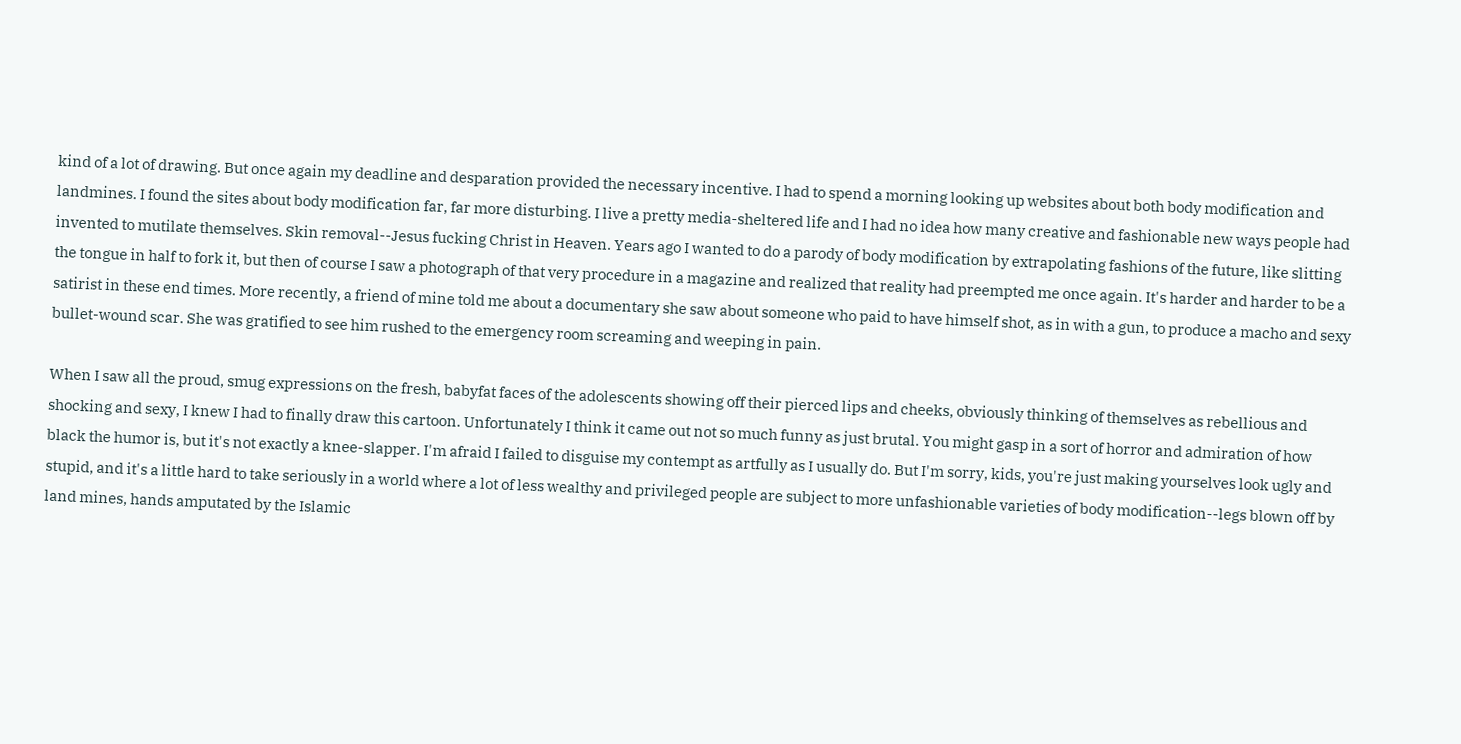kind of a lot of drawing. But once again my deadline and desparation provided the necessary incentive. I had to spend a morning looking up websites about both body modification and landmines. I found the sites about body modification far, far more disturbing. I live a pretty media-sheltered life and I had no idea how many creative and fashionable new ways people had invented to mutilate themselves. Skin removal--Jesus fucking Christ in Heaven. Years ago I wanted to do a parody of body modification by extrapolating fashions of the future, like slitting the tongue in half to fork it, but then of course I saw a photograph of that very procedure in a magazine and realized that reality had preempted me once again. It's harder and harder to be a satirist in these end times. More recently, a friend of mine told me about a documentary she saw about someone who paid to have himself shot, as in with a gun, to produce a macho and sexy bullet-wound scar. She was gratified to see him rushed to the emergency room screaming and weeping in pain.

When I saw all the proud, smug expressions on the fresh, babyfat faces of the adolescents showing off their pierced lips and cheeks, obviously thinking of themselves as rebellious and shocking and sexy, I knew I had to finally draw this cartoon. Unfortunately I think it came out not so much funny as just brutal. You might gasp in a sort of horror and admiration of how black the humor is, but it's not exactly a knee-slapper. I'm afraid I failed to disguise my contempt as artfully as I usually do. But I'm sorry, kids, you're just making yourselves look ugly and stupid, and it's a little hard to take seriously in a world where a lot of less wealthy and privileged people are subject to more unfashionable varieties of body modification--legs blown off by land mines, hands amputated by the Islamic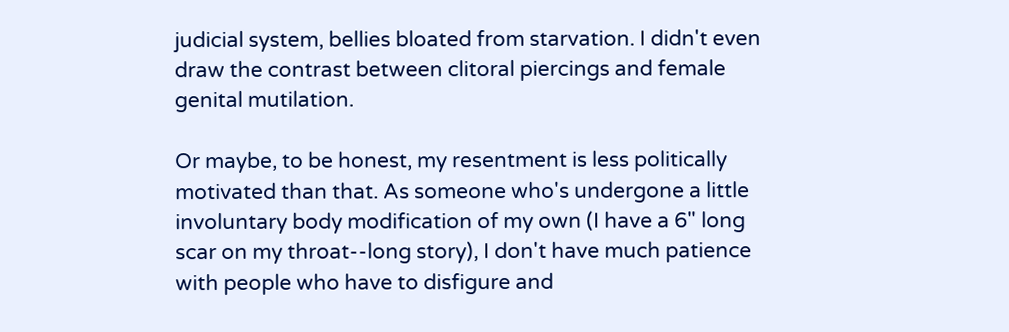judicial system, bellies bloated from starvation. I didn't even draw the contrast between clitoral piercings and female genital mutilation.

Or maybe, to be honest, my resentment is less politically motivated than that. As someone who's undergone a little involuntary body modification of my own (I have a 6" long scar on my throat--long story), I don't have much patience with people who have to disfigure and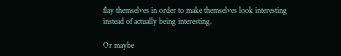flay themselves in order to make themselves look interesting instead of actually being interesting.

Or maybe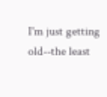I'm just getting old--the least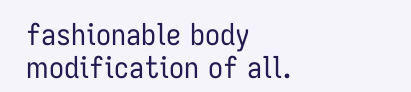fashionable body modification of all.